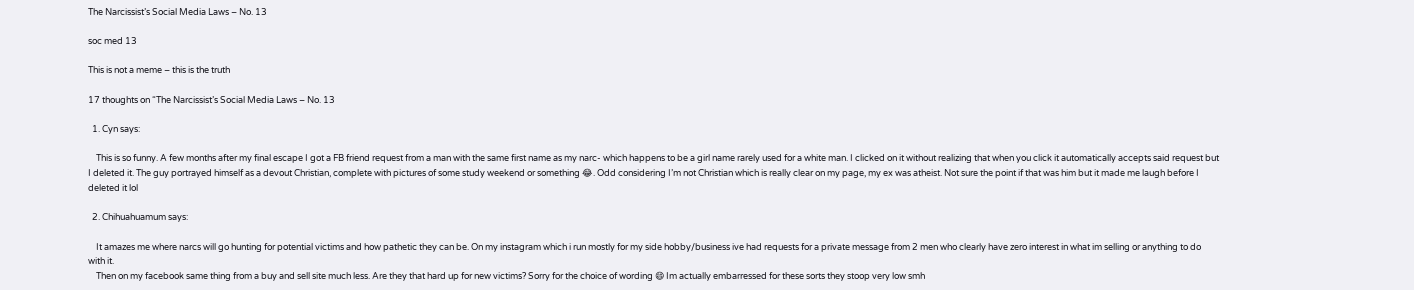The Narcissist’s Social Media Laws – No. 13

soc med 13

This is not a meme – this is the truth

17 thoughts on “The Narcissist’s Social Media Laws – No. 13

  1. Cyn says:

    This is so funny. A few months after my final escape I got a FB friend request from a man with the same first name as my narc- which happens to be a girl name rarely used for a white man. I clicked on it without realizing that when you click it automatically accepts said request but I deleted it. The guy portrayed himself as a devout Christian, complete with pictures of some study weekend or something 😂. Odd considering I’m not Christian which is really clear on my page, my ex was atheist. Not sure the point if that was him but it made me laugh before I deleted it lol

  2. Chihuahuamum says:

    It amazes me where narcs will go hunting for potential victims and how pathetic they can be. On my instagram which i run mostly for my side hobby/business ive had requests for a private message from 2 men who clearly have zero interest in what im selling or anything to do with it.
    Then on my facebook same thing from a buy and sell site much less. Are they that hard up for new victims? Sorry for the choice of wording 😄 Im actually embarressed for these sorts they stoop very low smh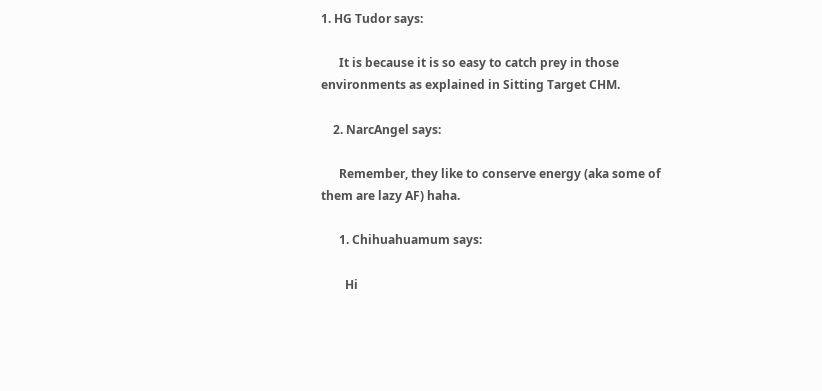1. HG Tudor says:

      It is because it is so easy to catch prey in those environments as explained in Sitting Target CHM.

    2. NarcAngel says:

      Remember, they like to conserve energy (aka some of them are lazy AF) haha.

      1. Chihuahuamum says:

        Hi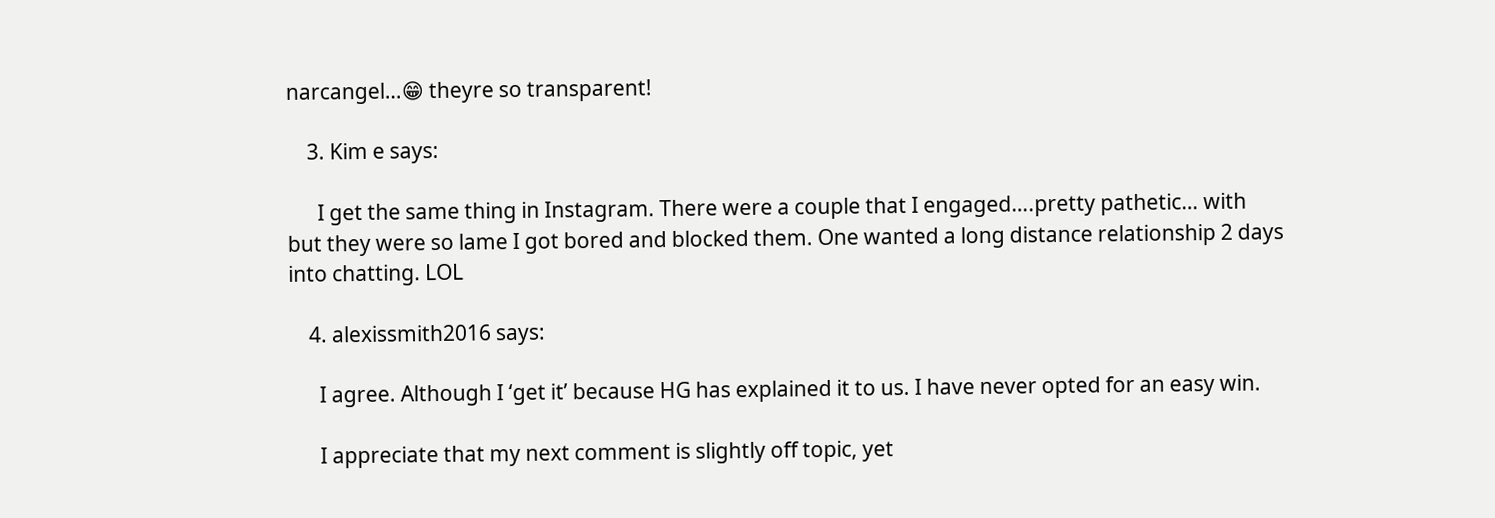narcangel…😁 theyre so transparent!

    3. Kim e says:

      I get the same thing in Instagram. There were a couple that I engaged….pretty pathetic… with but they were so lame I got bored and blocked them. One wanted a long distance relationship 2 days into chatting. LOL

    4. alexissmith2016 says:

      I agree. Although I ‘get it’ because HG has explained it to us. I have never opted for an easy win.

      I appreciate that my next comment is slightly off topic, yet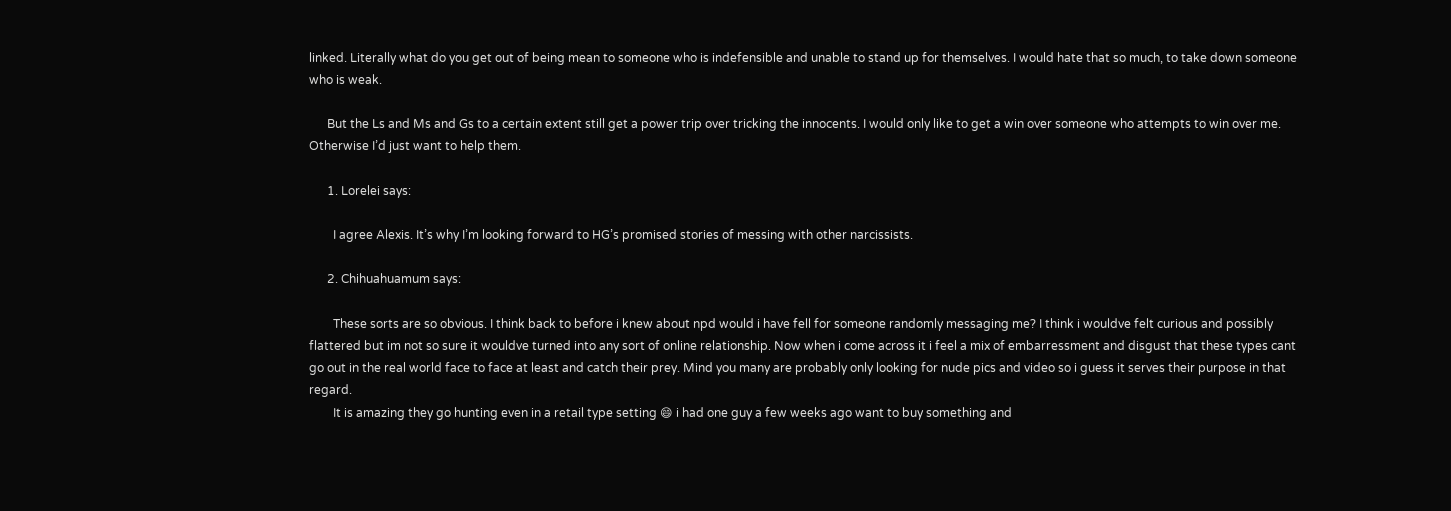linked. Literally what do you get out of being mean to someone who is indefensible and unable to stand up for themselves. I would hate that so much, to take down someone who is weak.

      But the Ls and Ms and Gs to a certain extent still get a power trip over tricking the innocents. I would only like to get a win over someone who attempts to win over me. Otherwise I’d just want to help them.

      1. Lorelei says:

        I agree Alexis. It’s why I’m looking forward to HG’s promised stories of messing with other narcissists.

      2. Chihuahuamum says:

        These sorts are so obvious. I think back to before i knew about npd would i have fell for someone randomly messaging me? I think i wouldve felt curious and possibly flattered but im not so sure it wouldve turned into any sort of online relationship. Now when i come across it i feel a mix of embarressment and disgust that these types cant go out in the real world face to face at least and catch their prey. Mind you many are probably only looking for nude pics and video so i guess it serves their purpose in that regard.
        It is amazing they go hunting even in a retail type setting 😄 i had one guy a few weeks ago want to buy something and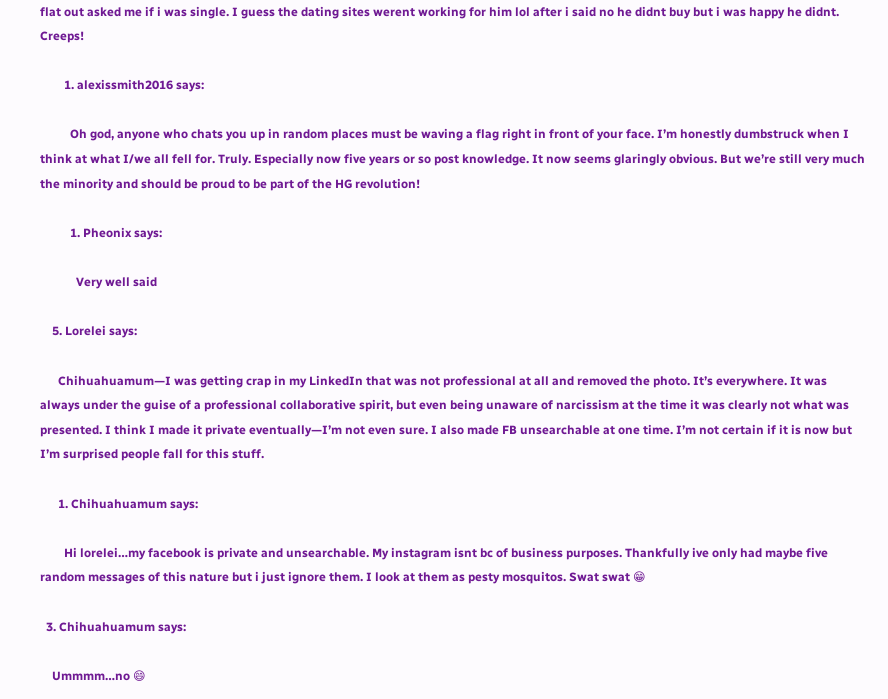flat out asked me if i was single. I guess the dating sites werent working for him lol after i said no he didnt buy but i was happy he didnt. Creeps!

        1. alexissmith2016 says:

          Oh god, anyone who chats you up in random places must be waving a flag right in front of your face. I’m honestly dumbstruck when I think at what I/we all fell for. Truly. Especially now five years or so post knowledge. It now seems glaringly obvious. But we’re still very much the minority and should be proud to be part of the HG revolution!

          1. Pheonix says:

            Very well said

    5. Lorelei says:

      Chihuahuamum—I was getting crap in my LinkedIn that was not professional at all and removed the photo. It’s everywhere. It was always under the guise of a professional collaborative spirit, but even being unaware of narcissism at the time it was clearly not what was presented. I think I made it private eventually—I’m not even sure. I also made FB unsearchable at one time. I’m not certain if it is now but I’m surprised people fall for this stuff.

      1. Chihuahuamum says:

        Hi lorelei…my facebook is private and unsearchable. My instagram isnt bc of business purposes. Thankfully ive only had maybe five random messages of this nature but i just ignore them. I look at them as pesty mosquitos. Swat swat 😁

  3. Chihuahuamum says:

    Ummmm…no 😄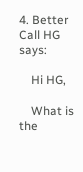4. Better Call HG says:

    Hi HG,

    What is the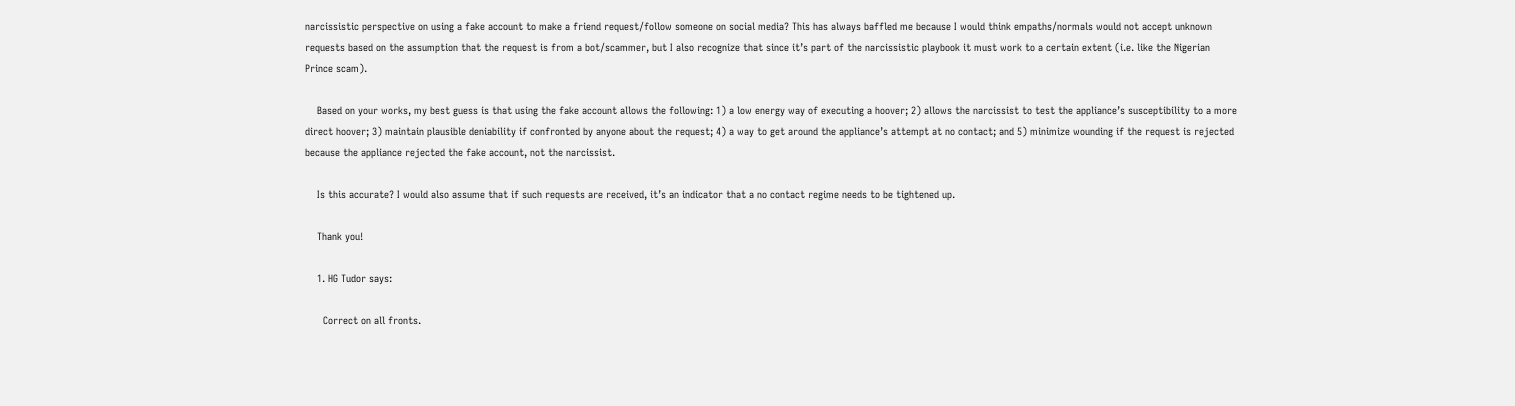narcissistic perspective on using a fake account to make a friend request/follow someone on social media? This has always baffled me because I would think empaths/normals would not accept unknown requests based on the assumption that the request is from a bot/scammer, but I also recognize that since it’s part of the narcissistic playbook it must work to a certain extent (i.e. like the Nigerian Prince scam).

    Based on your works, my best guess is that using the fake account allows the following: 1) a low energy way of executing a hoover; 2) allows the narcissist to test the appliance’s susceptibility to a more direct hoover; 3) maintain plausible deniability if confronted by anyone about the request; 4) a way to get around the appliance’s attempt at no contact; and 5) minimize wounding if the request is rejected because the appliance rejected the fake account, not the narcissist.

    Is this accurate? I would also assume that if such requests are received, it’s an indicator that a no contact regime needs to be tightened up.

    Thank you!

    1. HG Tudor says:

      Correct on all fronts.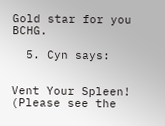Gold star for you BCHG.

  5. Cyn says:


Vent Your Spleen! (Please see the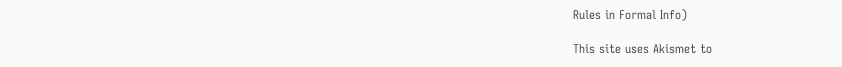Rules in Formal Info)

This site uses Akismet to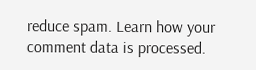reduce spam. Learn how your comment data is processed.